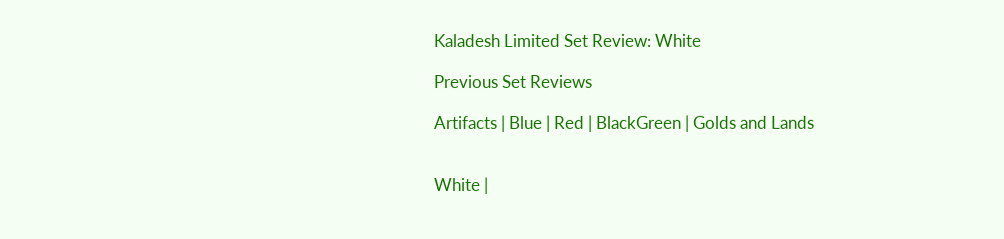Kaladesh Limited Set Review: White

Previous Set Reviews

Artifacts | Blue | Red | BlackGreen | Golds and Lands


White |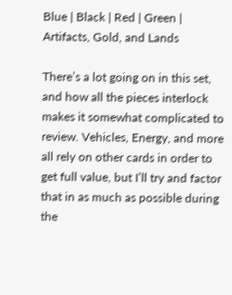Blue | Black | Red | Green | Artifacts, Gold, and Lands

There’s a lot going on in this set, and how all the pieces interlock makes it somewhat complicated to review. Vehicles, Energy, and more all rely on other cards in order to get full value, but I’ll try and factor that in as much as possible during the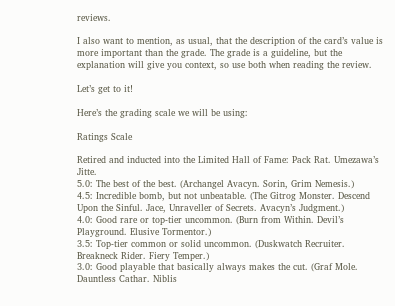reviews.

I also want to mention, as usual, that the description of the card’s value is more important than the grade. The grade is a guideline, but the explanation will give you context, so use both when reading the review.

Let’s get to it!

Here’s the grading scale we will be using:

Ratings Scale

Retired and inducted into the Limited Hall of Fame: Pack Rat. Umezawa’s Jitte.
5.0: The best of the best. (Archangel Avacyn. Sorin, Grim Nemesis.)
4.5: Incredible bomb, but not unbeatable. (The Gitrog Monster. Descend Upon the Sinful. Jace, Unraveller of Secrets. Avacyn’s Judgment.)
4.0: Good rare or top-tier uncommon. (Burn from Within. Devil’s Playground. Elusive Tormentor.)
3.5: Top-tier common or solid uncommon. (Duskwatch Recruiter. Breakneck Rider. Fiery Temper.)
3.0: Good playable that basically always makes the cut. (Graf Mole. Dauntless Cathar. Niblis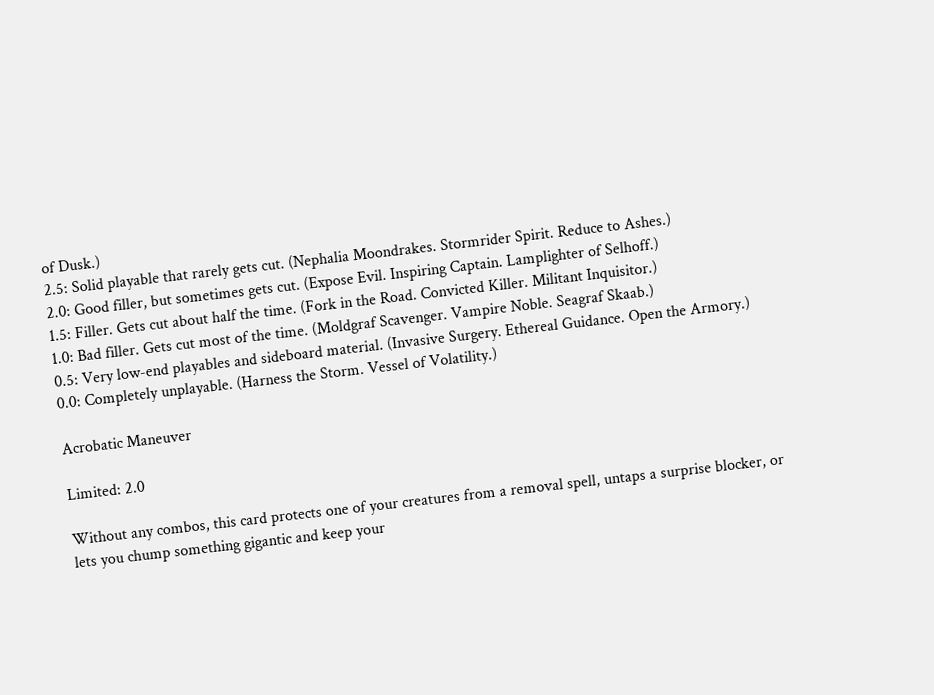of Dusk.)
2.5: Solid playable that rarely gets cut. (Nephalia Moondrakes. Stormrider Spirit. Reduce to Ashes.)
2.0: Good filler, but sometimes gets cut. (Expose Evil. Inspiring Captain. Lamplighter of Selhoff.)
1.5: Filler. Gets cut about half the time. (Fork in the Road. Convicted Killer. Militant Inquisitor.)
1.0: Bad filler. Gets cut most of the time. (Moldgraf Scavenger. Vampire Noble. Seagraf Skaab.)
0.5: Very low-end playables and sideboard material. (Invasive Surgery. Ethereal Guidance. Open the Armory.)
0.0: Completely unplayable. (Harness the Storm. Vessel of Volatility.)

Acrobatic Maneuver

Limited: 2.0

Without any combos, this card protects one of your creatures from a removal spell, untaps a surprise blocker, or lets you chump something gigantic and keep your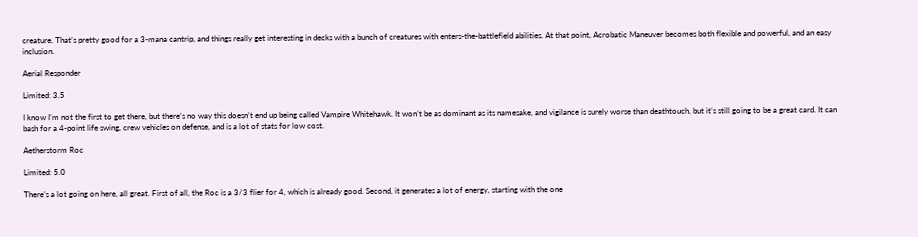creature. That’s pretty good for a 3-mana cantrip, and things really get interesting in decks with a bunch of creatures with enters-the-battlefield abilities. At that point, Acrobatic Maneuver becomes both flexible and powerful, and an easy inclusion.

Aerial Responder

Limited: 3.5

I know I’m not the first to get there, but there’s no way this doesn’t end up being called Vampire Whitehawk. It won’t be as dominant as its namesake, and vigilance is surely worse than deathtouch, but it’s still going to be a great card. It can bash for a 4-point life swing, crew vehicles on defense, and is a lot of stats for low cost.

Aetherstorm Roc

Limited: 5.0

There’s a lot going on here, all great. First of all, the Roc is a 3/3 flier for 4, which is already good. Second, it generates a lot of energy, starting with the one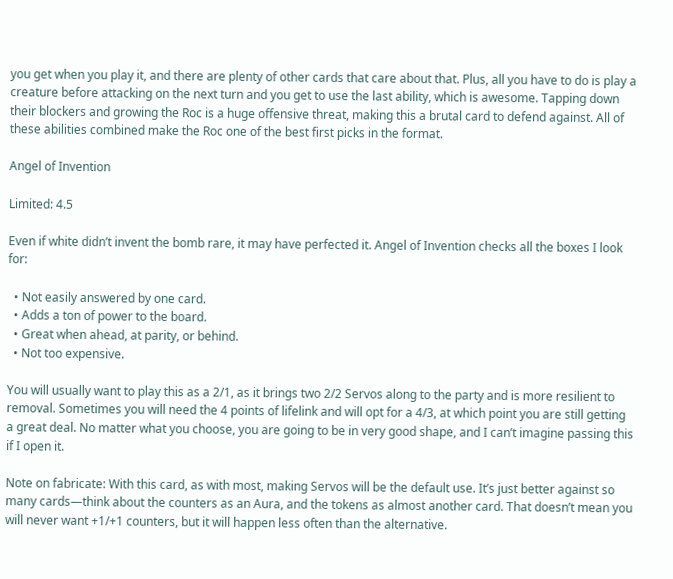you get when you play it, and there are plenty of other cards that care about that. Plus, all you have to do is play a creature before attacking on the next turn and you get to use the last ability, which is awesome. Tapping down their blockers and growing the Roc is a huge offensive threat, making this a brutal card to defend against. All of these abilities combined make the Roc one of the best first picks in the format.

Angel of Invention

Limited: 4.5

Even if white didn’t invent the bomb rare, it may have perfected it. Angel of Invention checks all the boxes I look for:

  • Not easily answered by one card.
  • Adds a ton of power to the board.
  • Great when ahead, at parity, or behind.
  • Not too expensive.

You will usually want to play this as a 2/1, as it brings two 2/2 Servos along to the party and is more resilient to removal. Sometimes you will need the 4 points of lifelink and will opt for a 4/3, at which point you are still getting a great deal. No matter what you choose, you are going to be in very good shape, and I can’t imagine passing this if I open it.

Note on fabricate: With this card, as with most, making Servos will be the default use. It’s just better against so many cards—think about the counters as an Aura, and the tokens as almost another card. That doesn’t mean you will never want +1/+1 counters, but it will happen less often than the alternative.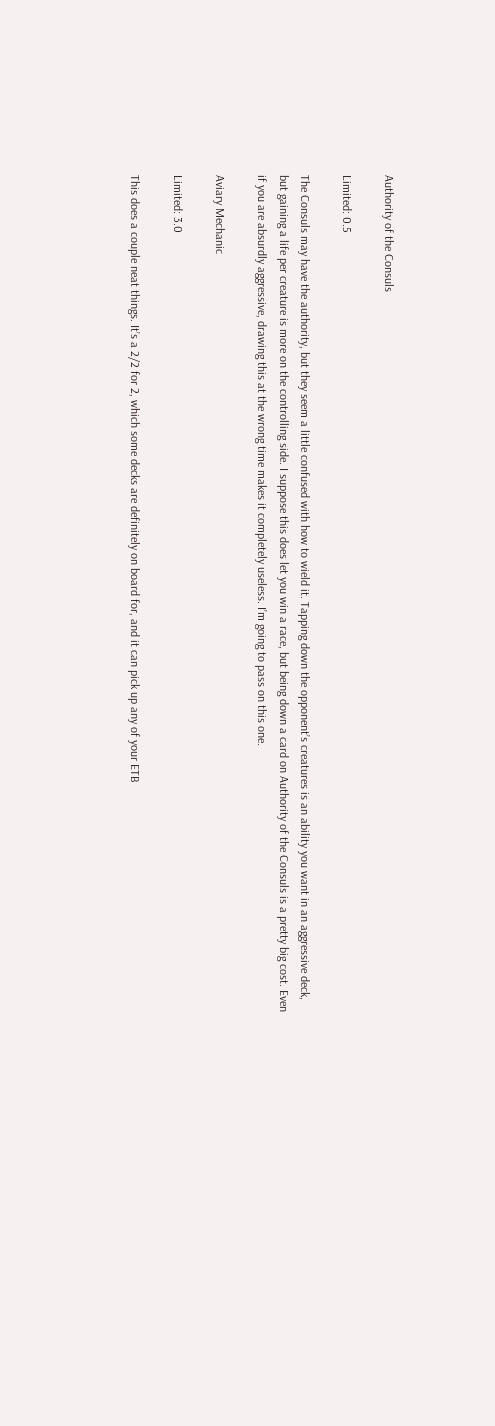Authority of the Consuls

Limited: 0.5

The Consuls may have the authority, but they seem a little confused with how to wield it. Tapping down the opponent’s creatures is an ability you want in an aggressive deck, but gaining a life per creature is more on the controlling side. I suppose this does let you win a race, but being down a card on Authority of the Consuls is a pretty big cost. Even if you are absurdly aggressive, drawing this at the wrong time makes it completely useless. I’m going to pass on this one.

Aviary Mechanic

Limited: 3.0

This does a couple neat things. It’s a 2/2 for 2, which some decks are definitely on board for, and it can pick up any of your ETB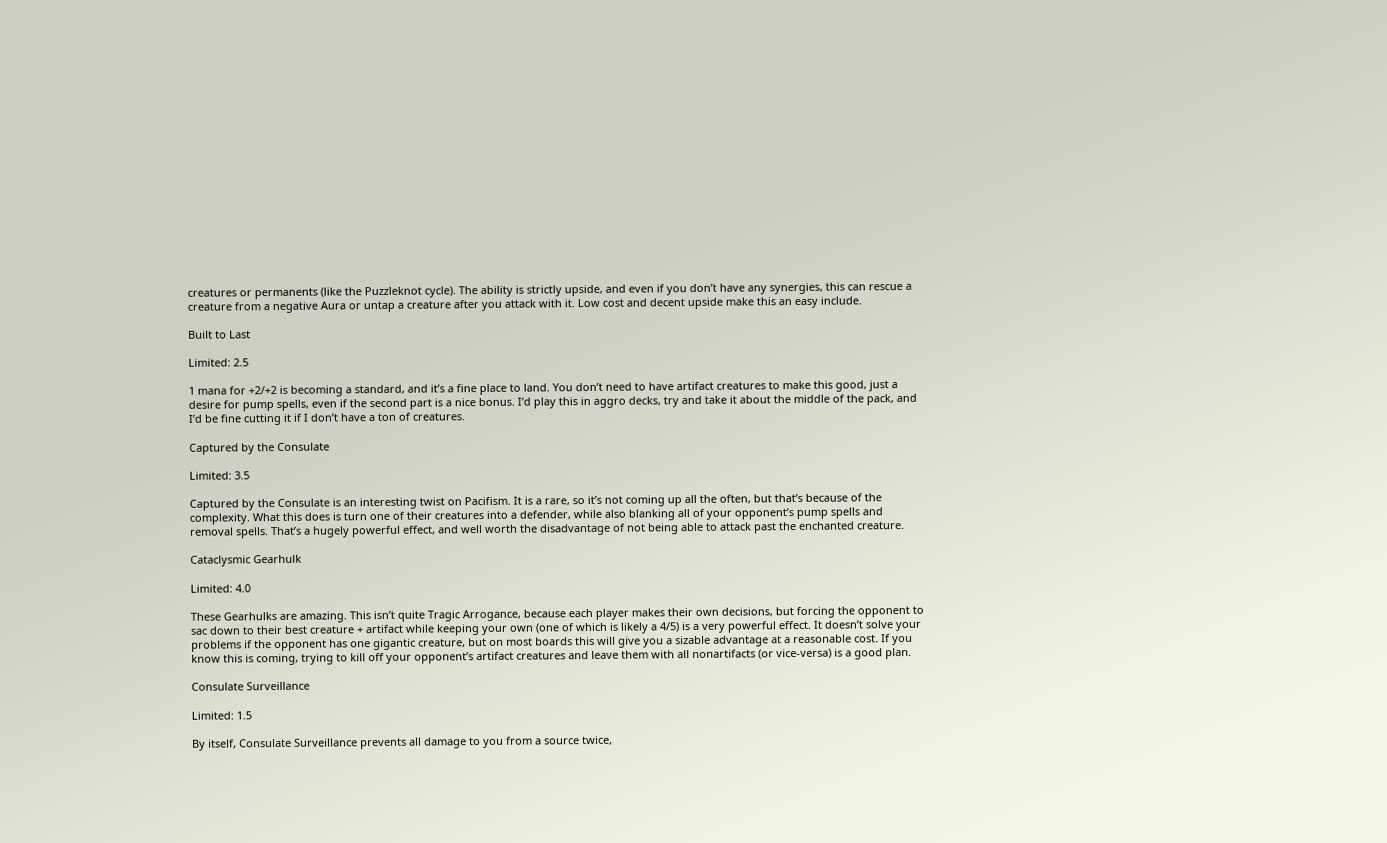creatures or permanents (like the Puzzleknot cycle). The ability is strictly upside, and even if you don’t have any synergies, this can rescue a creature from a negative Aura or untap a creature after you attack with it. Low cost and decent upside make this an easy include.

Built to Last

Limited: 2.5

1 mana for +2/+2 is becoming a standard, and it’s a fine place to land. You don’t need to have artifact creatures to make this good, just a desire for pump spells, even if the second part is a nice bonus. I’d play this in aggro decks, try and take it about the middle of the pack, and I’d be fine cutting it if I don’t have a ton of creatures.

Captured by the Consulate

Limited: 3.5

Captured by the Consulate is an interesting twist on Pacifism. It is a rare, so it’s not coming up all the often, but that’s because of the complexity. What this does is turn one of their creatures into a defender, while also blanking all of your opponent’s pump spells and removal spells. That’s a hugely powerful effect, and well worth the disadvantage of not being able to attack past the enchanted creature.

Cataclysmic Gearhulk

Limited: 4.0

These Gearhulks are amazing. This isn’t quite Tragic Arrogance, because each player makes their own decisions, but forcing the opponent to sac down to their best creature + artifact while keeping your own (one of which is likely a 4/5) is a very powerful effect. It doesn’t solve your problems if the opponent has one gigantic creature, but on most boards this will give you a sizable advantage at a reasonable cost. If you know this is coming, trying to kill off your opponent’s artifact creatures and leave them with all nonartifacts (or vice-versa) is a good plan.

Consulate Surveillance

Limited: 1.5

By itself, Consulate Surveillance prevents all damage to you from a source twice,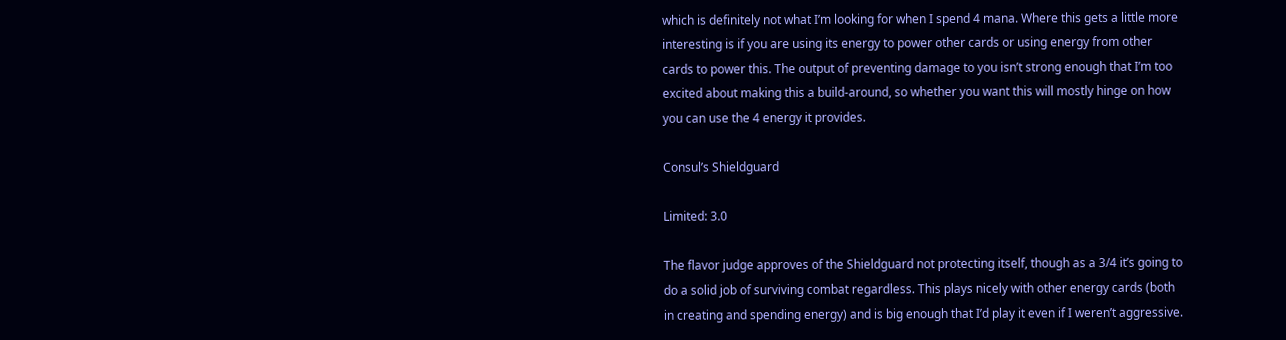which is definitely not what I’m looking for when I spend 4 mana. Where this gets a little more interesting is if you are using its energy to power other cards or using energy from other cards to power this. The output of preventing damage to you isn’t strong enough that I’m too excited about making this a build-around, so whether you want this will mostly hinge on how you can use the 4 energy it provides.

Consul’s Shieldguard

Limited: 3.0

The flavor judge approves of the Shieldguard not protecting itself, though as a 3/4 it’s going to do a solid job of surviving combat regardless. This plays nicely with other energy cards (both in creating and spending energy) and is big enough that I’d play it even if I weren’t aggressive.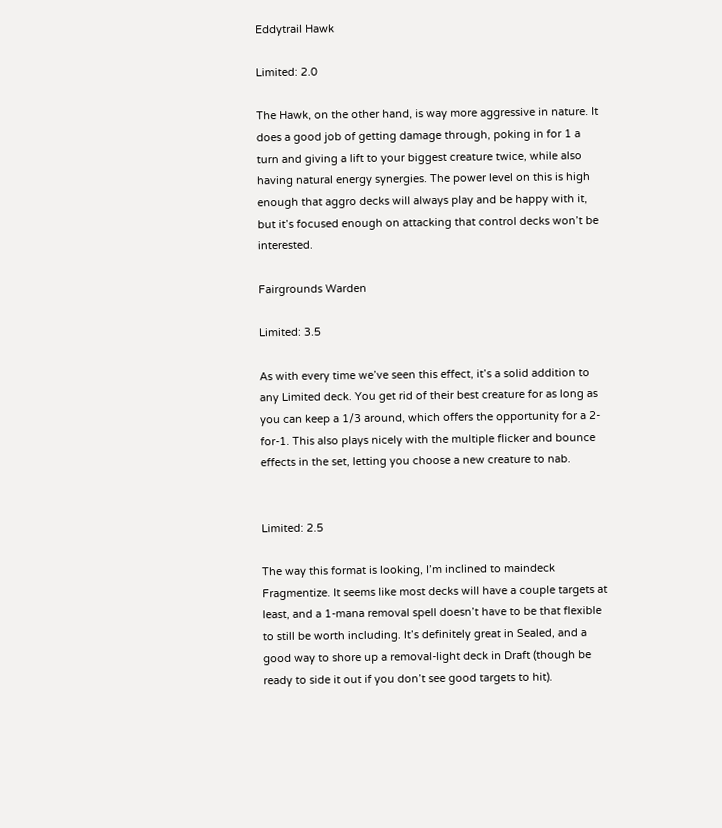Eddytrail Hawk

Limited: 2.0

The Hawk, on the other hand, is way more aggressive in nature. It does a good job of getting damage through, poking in for 1 a turn and giving a lift to your biggest creature twice, while also having natural energy synergies. The power level on this is high enough that aggro decks will always play and be happy with it, but it’s focused enough on attacking that control decks won’t be interested.

Fairgrounds Warden

Limited: 3.5

As with every time we’ve seen this effect, it’s a solid addition to any Limited deck. You get rid of their best creature for as long as you can keep a 1/3 around, which offers the opportunity for a 2-for-1. This also plays nicely with the multiple flicker and bounce effects in the set, letting you choose a new creature to nab.


Limited: 2.5

The way this format is looking, I’m inclined to maindeck Fragmentize. It seems like most decks will have a couple targets at least, and a 1-mana removal spell doesn’t have to be that flexible to still be worth including. It’s definitely great in Sealed, and a good way to shore up a removal-light deck in Draft (though be ready to side it out if you don’t see good targets to hit).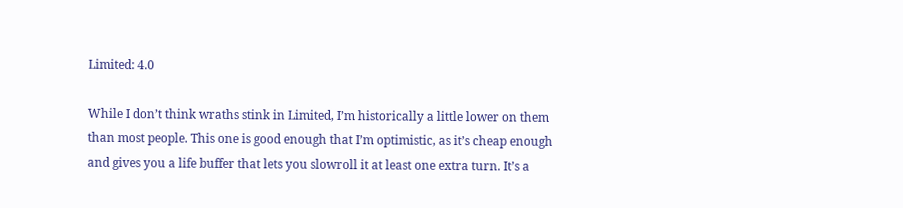Limited: 4.0

While I don’t think wraths stink in Limited, I’m historically a little lower on them than most people. This one is good enough that I’m optimistic, as it’s cheap enough and gives you a life buffer that lets you slowroll it at least one extra turn. It’s a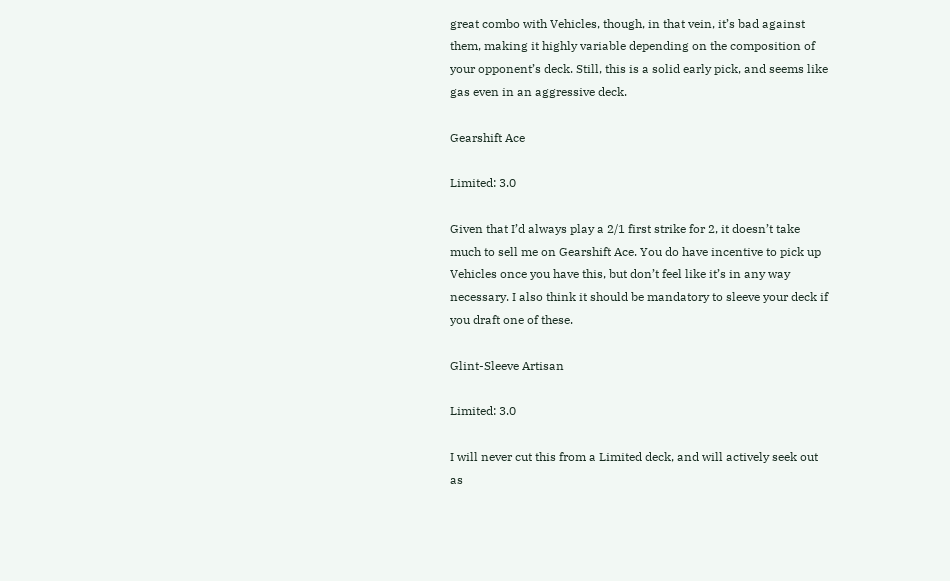great combo with Vehicles, though, in that vein, it’s bad against them, making it highly variable depending on the composition of your opponent’s deck. Still, this is a solid early pick, and seems like gas even in an aggressive deck.

Gearshift Ace

Limited: 3.0

Given that I’d always play a 2/1 first strike for 2, it doesn’t take much to sell me on Gearshift Ace. You do have incentive to pick up Vehicles once you have this, but don’t feel like it’s in any way necessary. I also think it should be mandatory to sleeve your deck if you draft one of these.

Glint-Sleeve Artisan

Limited: 3.0

I will never cut this from a Limited deck, and will actively seek out as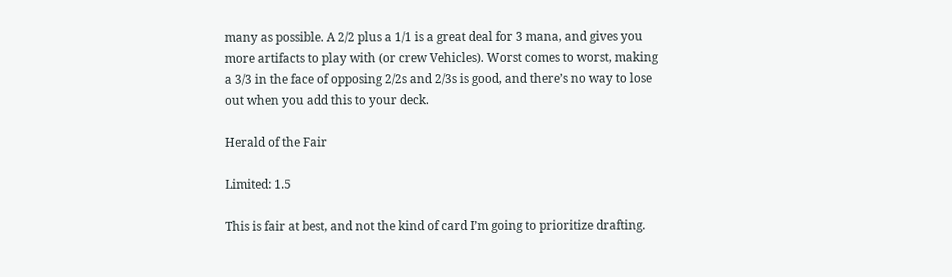many as possible. A 2/2 plus a 1/1 is a great deal for 3 mana, and gives you more artifacts to play with (or crew Vehicles). Worst comes to worst, making a 3/3 in the face of opposing 2/2s and 2/3s is good, and there’s no way to lose out when you add this to your deck.

Herald of the Fair

Limited: 1.5

This is fair at best, and not the kind of card I’m going to prioritize drafting.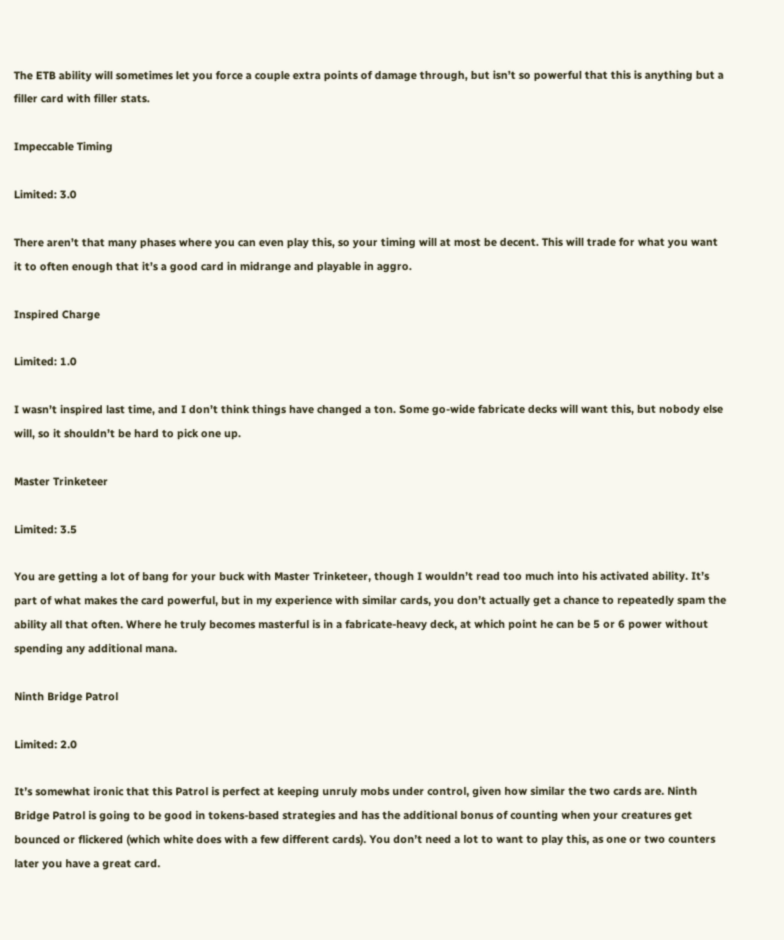The ETB ability will sometimes let you force a couple extra points of damage through, but isn’t so powerful that this is anything but a filler card with filler stats.

Impeccable Timing

Limited: 3.0

There aren’t that many phases where you can even play this, so your timing will at most be decent. This will trade for what you want it to often enough that it’s a good card in midrange and playable in aggro.

Inspired Charge

Limited: 1.0

I wasn’t inspired last time, and I don’t think things have changed a ton. Some go-wide fabricate decks will want this, but nobody else will, so it shouldn’t be hard to pick one up.

Master Trinketeer

Limited: 3.5

You are getting a lot of bang for your buck with Master Trinketeer, though I wouldn’t read too much into his activated ability. It’s part of what makes the card powerful, but in my experience with similar cards, you don’t actually get a chance to repeatedly spam the ability all that often. Where he truly becomes masterful is in a fabricate-heavy deck, at which point he can be 5 or 6 power without spending any additional mana.

Ninth Bridge Patrol

Limited: 2.0

It’s somewhat ironic that this Patrol is perfect at keeping unruly mobs under control, given how similar the two cards are. Ninth Bridge Patrol is going to be good in tokens-based strategies and has the additional bonus of counting when your creatures get bounced or flickered (which white does with a few different cards). You don’t need a lot to want to play this, as one or two counters later you have a great card.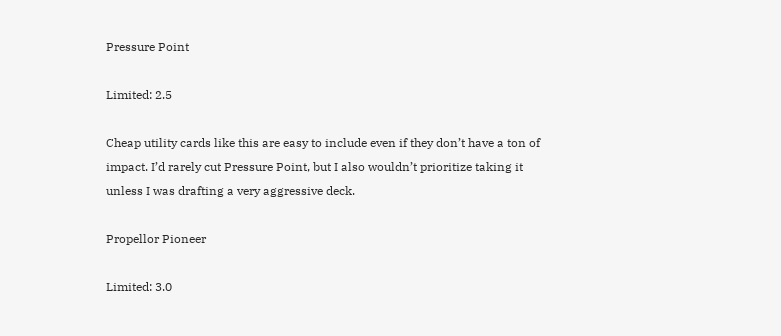Pressure Point

Limited: 2.5

Cheap utility cards like this are easy to include even if they don’t have a ton of impact. I’d rarely cut Pressure Point, but I also wouldn’t prioritize taking it unless I was drafting a very aggressive deck.

Propellor Pioneer

Limited: 3.0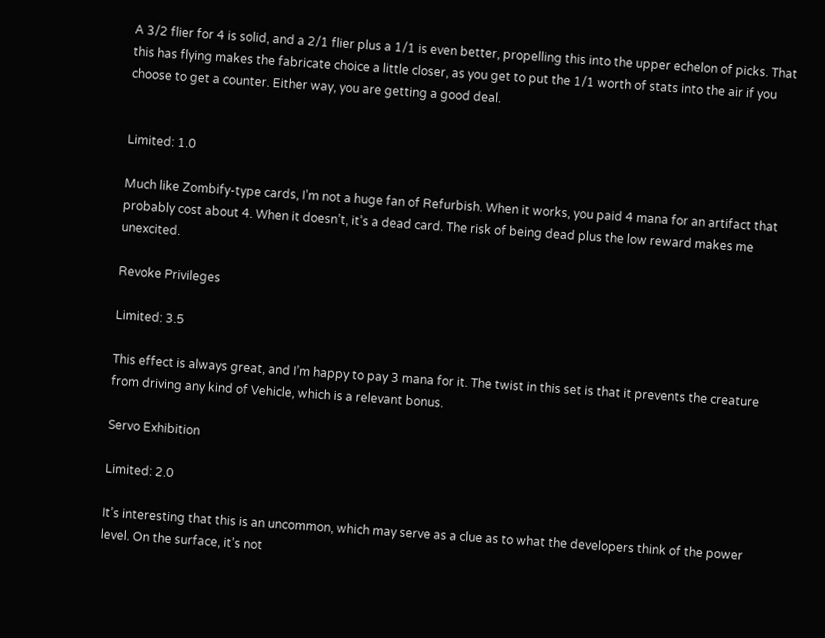A 3/2 flier for 4 is solid, and a 2/1 flier plus a 1/1 is even better, propelling this into the upper echelon of picks. That this has flying makes the fabricate choice a little closer, as you get to put the 1/1 worth of stats into the air if you choose to get a counter. Either way, you are getting a good deal.


Limited: 1.0

Much like Zombify-type cards, I’m not a huge fan of Refurbish. When it works, you paid 4 mana for an artifact that probably cost about 4. When it doesn’t, it’s a dead card. The risk of being dead plus the low reward makes me unexcited.

Revoke Privileges

Limited: 3.5

This effect is always great, and I’m happy to pay 3 mana for it. The twist in this set is that it prevents the creature from driving any kind of Vehicle, which is a relevant bonus.

Servo Exhibition

Limited: 2.0

It’s interesting that this is an uncommon, which may serve as a clue as to what the developers think of the power level. On the surface, it’s not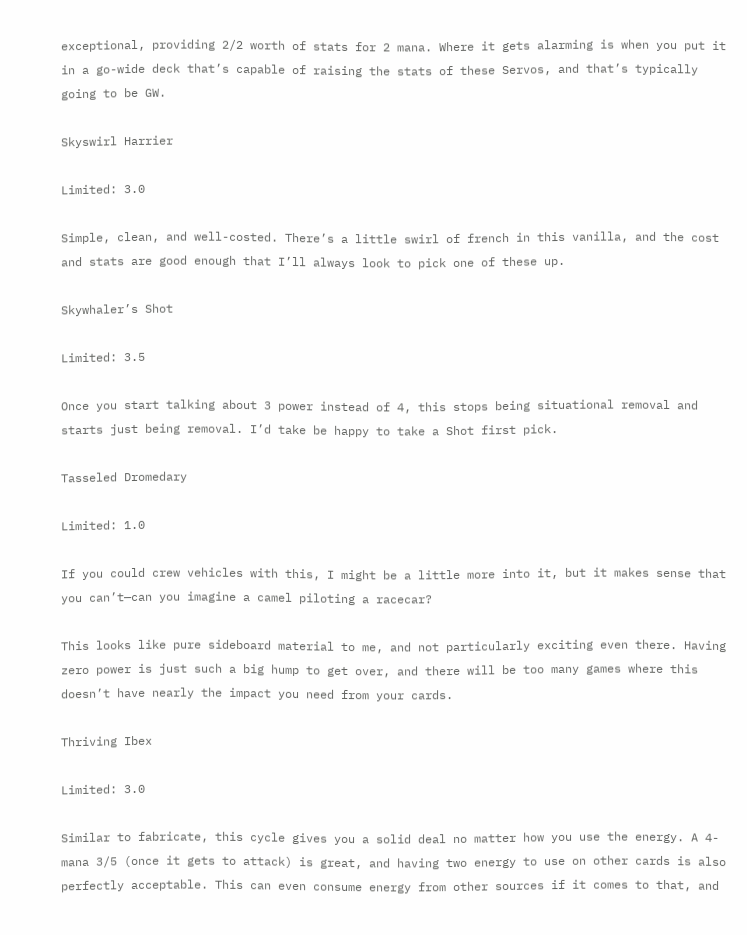exceptional, providing 2/2 worth of stats for 2 mana. Where it gets alarming is when you put it in a go-wide deck that’s capable of raising the stats of these Servos, and that’s typically going to be GW.

Skyswirl Harrier

Limited: 3.0

Simple, clean, and well-costed. There’s a little swirl of french in this vanilla, and the cost and stats are good enough that I’ll always look to pick one of these up.

Skywhaler’s Shot

Limited: 3.5

Once you start talking about 3 power instead of 4, this stops being situational removal and starts just being removal. I’d take be happy to take a Shot first pick.

Tasseled Dromedary

Limited: 1.0

If you could crew vehicles with this, I might be a little more into it, but it makes sense that you can’t—can you imagine a camel piloting a racecar?

This looks like pure sideboard material to me, and not particularly exciting even there. Having zero power is just such a big hump to get over, and there will be too many games where this doesn’t have nearly the impact you need from your cards.

Thriving Ibex

Limited: 3.0

Similar to fabricate, this cycle gives you a solid deal no matter how you use the energy. A 4-mana 3/5 (once it gets to attack) is great, and having two energy to use on other cards is also perfectly acceptable. This can even consume energy from other sources if it comes to that, and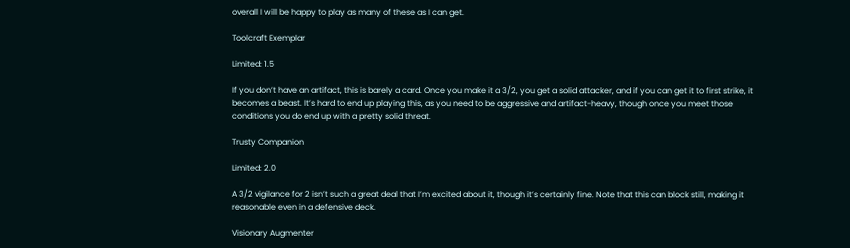overall I will be happy to play as many of these as I can get.

Toolcraft Exemplar

Limited: 1.5

If you don’t have an artifact, this is barely a card. Once you make it a 3/2, you get a solid attacker, and if you can get it to first strike, it becomes a beast. It’s hard to end up playing this, as you need to be aggressive and artifact-heavy, though once you meet those conditions you do end up with a pretty solid threat.

Trusty Companion

Limited: 2.0

A 3/2 vigilance for 2 isn’t such a great deal that I’m excited about it, though it’s certainly fine. Note that this can block still, making it reasonable even in a defensive deck.

Visionary Augmenter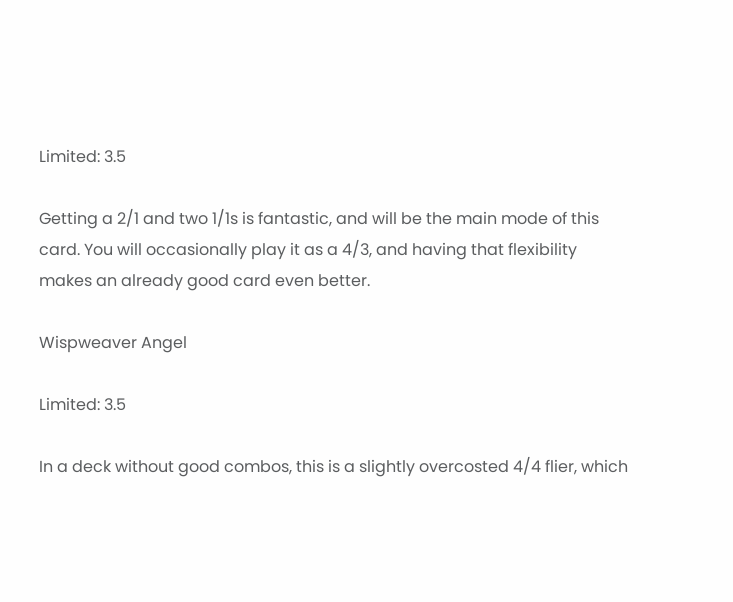Limited: 3.5

Getting a 2/1 and two 1/1s is fantastic, and will be the main mode of this card. You will occasionally play it as a 4/3, and having that flexibility makes an already good card even better.

Wispweaver Angel

Limited: 3.5

In a deck without good combos, this is a slightly overcosted 4/4 flier, which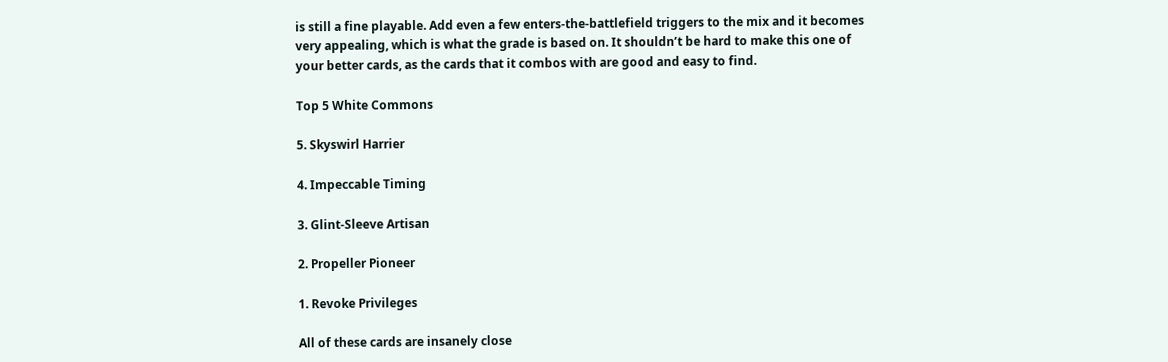is still a fine playable. Add even a few enters-the-battlefield triggers to the mix and it becomes very appealing, which is what the grade is based on. It shouldn’t be hard to make this one of your better cards, as the cards that it combos with are good and easy to find.

Top 5 White Commons

5. Skyswirl Harrier

4. Impeccable Timing

3. Glint-Sleeve Artisan

2. Propeller Pioneer

1. Revoke Privileges

All of these cards are insanely close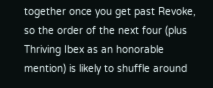together once you get past Revoke, so the order of the next four (plus Thriving Ibex as an honorable mention) is likely to shuffle around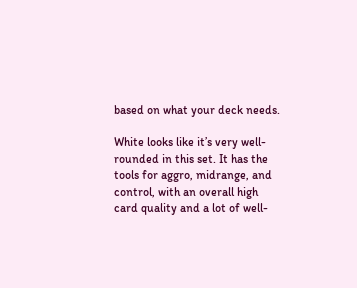based on what your deck needs.

White looks like it’s very well-rounded in this set. It has the tools for aggro, midrange, and control, with an overall high card quality and a lot of well-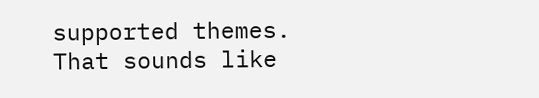supported themes. That sounds like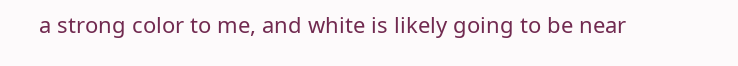a strong color to me, and white is likely going to be near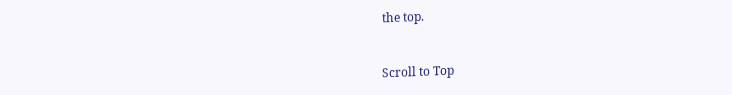the top.


Scroll to Top